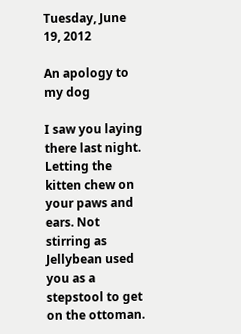Tuesday, June 19, 2012

An apology to my dog

I saw you laying there last night. Letting the kitten chew on your paws and ears. Not stirring as Jellybean used you as a stepstool to get on the ottoman.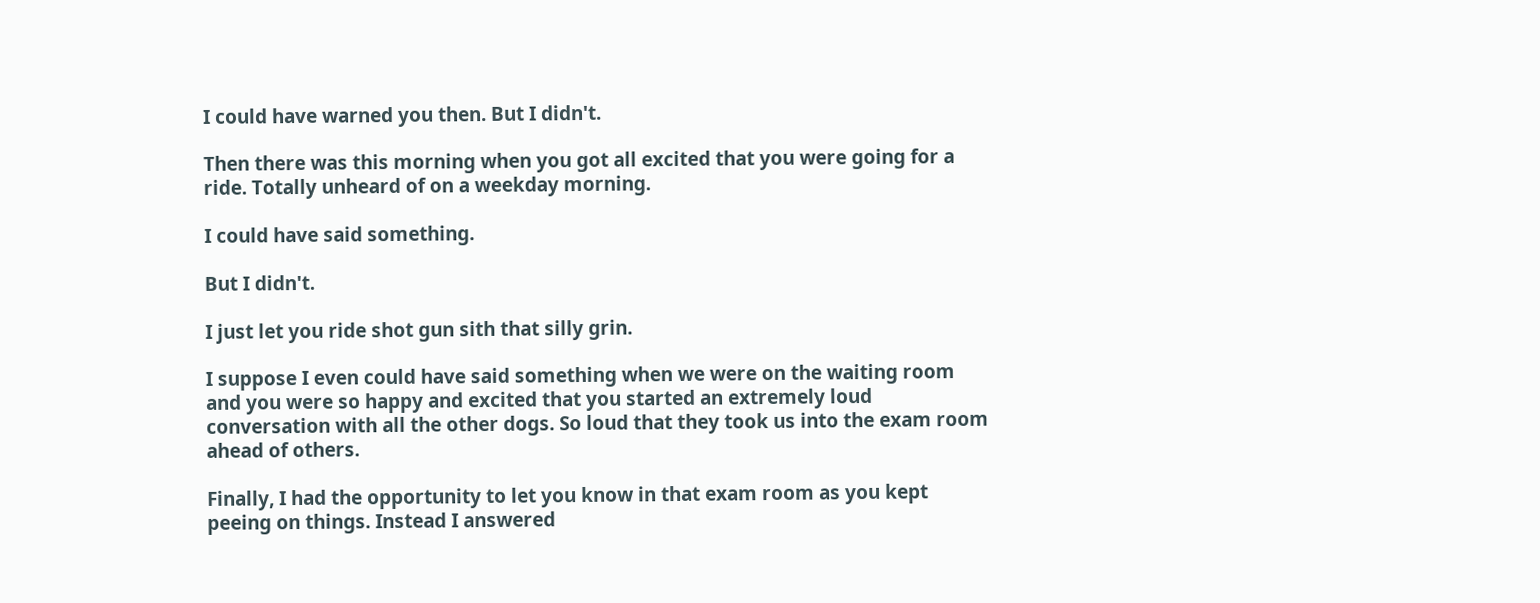I could have warned you then. But I didn't.

Then there was this morning when you got all excited that you were going for a ride. Totally unheard of on a weekday morning.

I could have said something.

But I didn't.

I just let you ride shot gun sith that silly grin.

I suppose I even could have said something when we were on the waiting room and you were so happy and excited that you started an extremely loud conversation with all the other dogs. So loud that they took us into the exam room ahead of others.

Finally, I had the opportunity to let you know in that exam room as you kept peeing on things. Instead I answered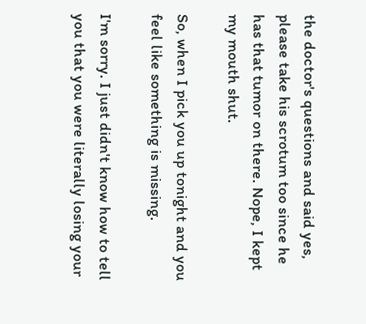the doctor's questions and said yes, please take his scrotum too since he has that tumor on there. Nope, I kept my mouth shut.

So, when I pick you up tonight and you feel like something is missing.

I'm sorry. I just didn't know how to tell you that you were literally losing your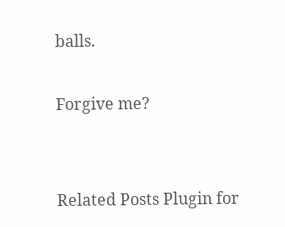balls.

Forgive me?


Related Posts Plugin for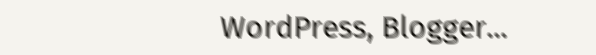WordPress, Blogger...